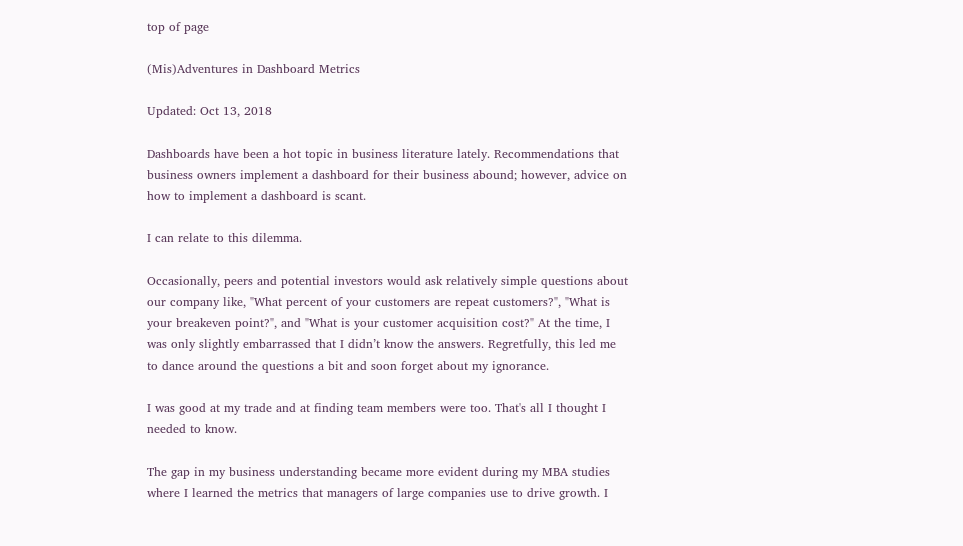top of page

(Mis)Adventures in Dashboard Metrics

Updated: Oct 13, 2018

Dashboards have been a hot topic in business literature lately. Recommendations that business owners implement a dashboard for their business abound; however, advice on how to implement a dashboard is scant.

I can relate to this dilemma.

Occasionally, peers and potential investors would ask relatively simple questions about our company like, "What percent of your customers are repeat customers?", "What is your breakeven point?", and "What is your customer acquisition cost?" At the time, I was only slightly embarrassed that I didn’t know the answers. Regretfully, this led me to dance around the questions a bit and soon forget about my ignorance.

I was good at my trade and at finding team members were too. That's all I thought I needed to know.

The gap in my business understanding became more evident during my MBA studies where I learned the metrics that managers of large companies use to drive growth. I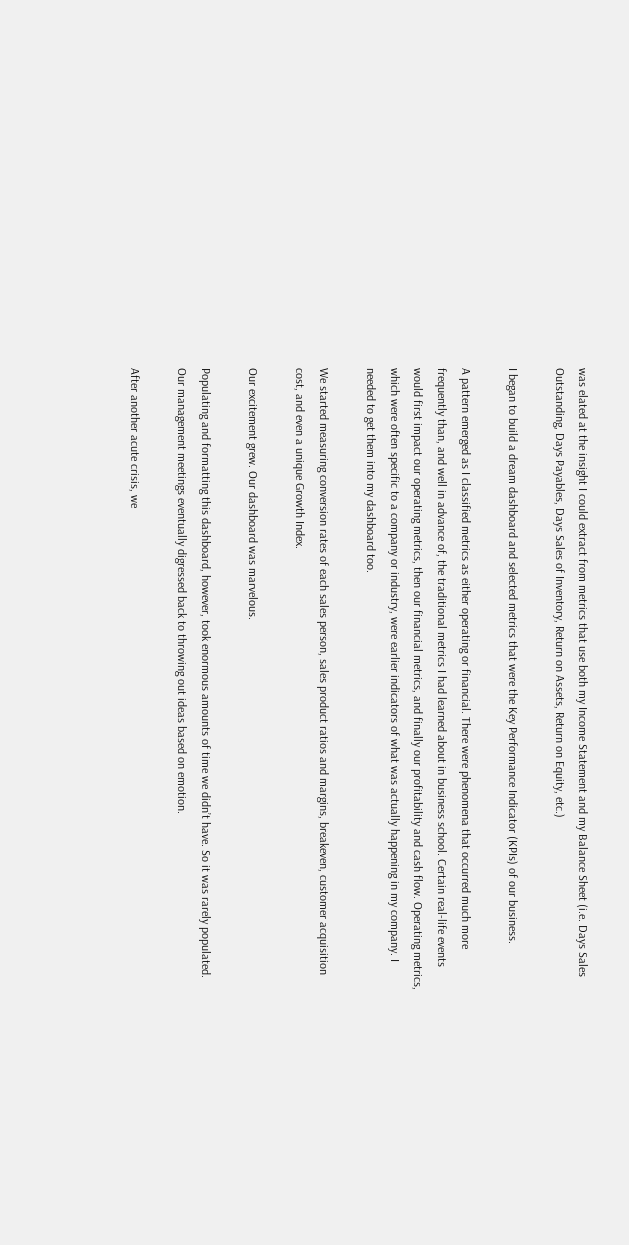was elated at the insight I could extract from metrics that use both my Income Statement and my Balance Sheet (i.e. Days Sales Outstanding, Days Payables, Days Sales of Inventory, Return on Assets, Return on Equity, etc.)

I began to build a dream dashboard and selected metrics that were the Key Performance Indicator (KPIs) of our business.

A pattern emerged as I classified metrics as either operating or financial. There were phenomena that occurred much more frequently than, and well in advance of, the traditional metrics I had learned about in business school. Certain real-life events would first impact our operating metrics, then our financial metrics, and finally our profitability and cash flow. Operating metrics, which were often specific to a company or industry, were earlier indicators of what was actually happening in my company. I needed to get them into my dashboard too.

We started measuring conversion rates of each sales person, sales product ratios and margins, breakeven, customer acquisition cost, and even a unique Growth Index.

Our excitement grew. Our dashboard was marvelous.

Populating and formatting this dashboard, however, took enormous amounts of time we didn’t have. So it was rarely populated. Our management meetings eventually digressed back to throwing out ideas based on emotion.

After another acute crisis, we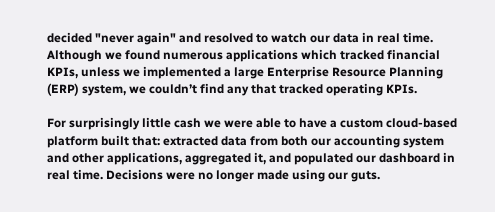decided "never again" and resolved to watch our data in real time. Although we found numerous applications which tracked financial KPIs, unless we implemented a large Enterprise Resource Planning (ERP) system, we couldn’t find any that tracked operating KPIs.

For surprisingly little cash we were able to have a custom cloud-based platform built that: extracted data from both our accounting system and other applications, aggregated it, and populated our dashboard in real time. Decisions were no longer made using our guts.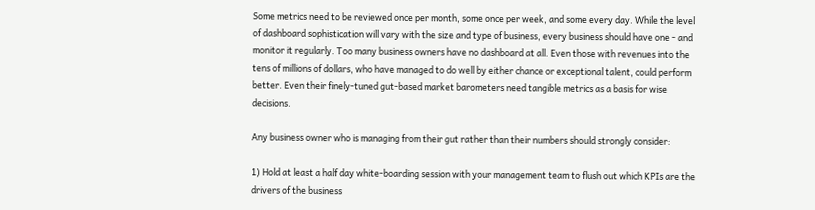Some metrics need to be reviewed once per month, some once per week, and some every day. While the level of dashboard sophistication will vary with the size and type of business, every business should have one - and monitor it regularly. Too many business owners have no dashboard at all. Even those with revenues into the tens of millions of dollars, who have managed to do well by either chance or exceptional talent, could perform better. Even their finely-tuned gut-based market barometers need tangible metrics as a basis for wise decisions.

Any business owner who is managing from their gut rather than their numbers should strongly consider:

1) Hold at least a half day white-boarding session with your management team to flush out which KPIs are the drivers of the business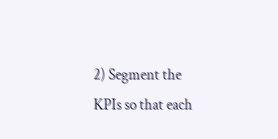2) Segment the KPIs so that each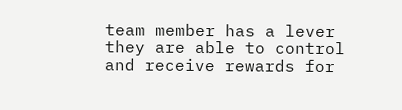team member has a lever they are able to control and receive rewards for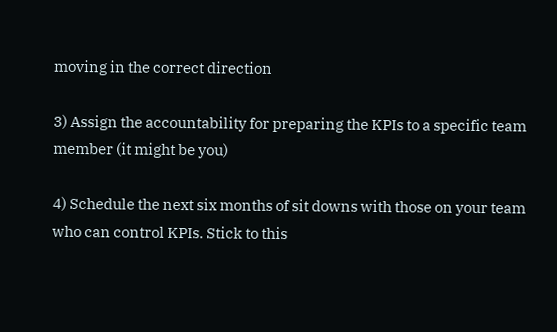moving in the correct direction

3) Assign the accountability for preparing the KPIs to a specific team member (it might be you)

4) Schedule the next six months of sit downs with those on your team who can control KPIs. Stick to this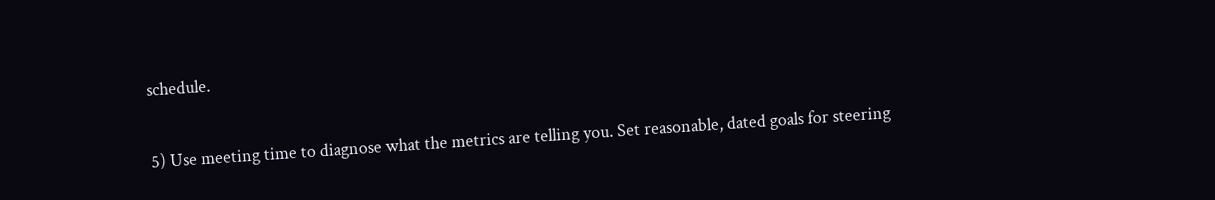schedule.

5) Use meeting time to diagnose what the metrics are telling you. Set reasonable, dated goals for steering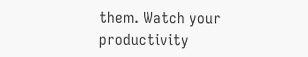them. Watch your productivity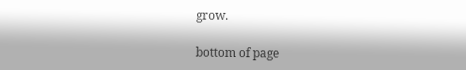grow.

bottom of page